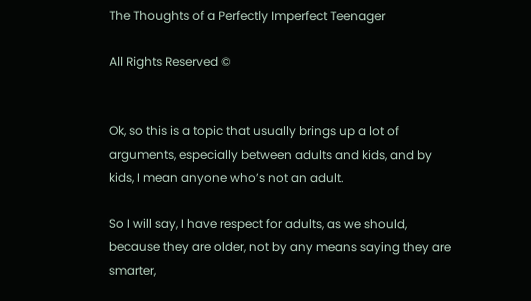The Thoughts of a Perfectly Imperfect Teenager

All Rights Reserved ©


Ok, so this is a topic that usually brings up a lot of arguments, especially between adults and kids, and by kids, I mean anyone who’s not an adult.

So I will say, I have respect for adults, as we should, because they are older, not by any means saying they are smarter,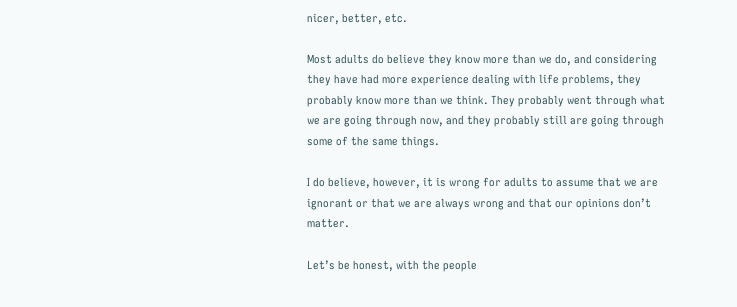nicer, better, etc.

Most adults do believe they know more than we do, and considering they have had more experience dealing with life problems, they probably know more than we think. They probably went through what we are going through now, and they probably still are going through some of the same things.

I do believe, however, it is wrong for adults to assume that we are ignorant or that we are always wrong and that our opinions don’t matter.

Let’s be honest, with the people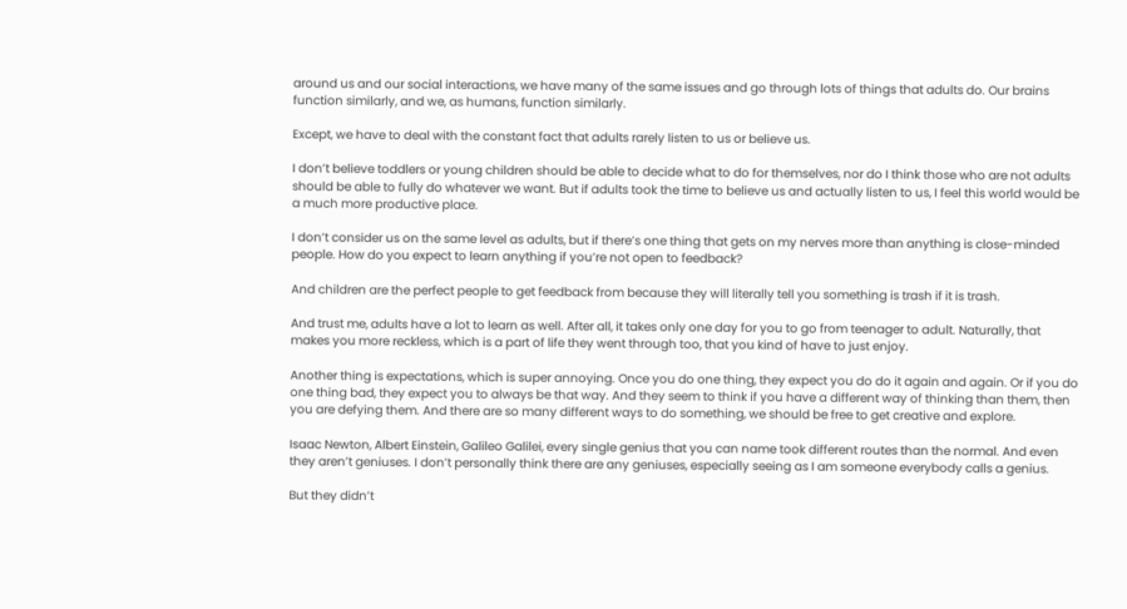around us and our social interactions, we have many of the same issues and go through lots of things that adults do. Our brains function similarly, and we, as humans, function similarly.

Except, we have to deal with the constant fact that adults rarely listen to us or believe us.

I don’t believe toddlers or young children should be able to decide what to do for themselves, nor do I think those who are not adults should be able to fully do whatever we want. But if adults took the time to believe us and actually listen to us, I feel this world would be a much more productive place.

I don’t consider us on the same level as adults, but if there’s one thing that gets on my nerves more than anything is close-minded people. How do you expect to learn anything if you’re not open to feedback?

And children are the perfect people to get feedback from because they will literally tell you something is trash if it is trash.

And trust me, adults have a lot to learn as well. After all, it takes only one day for you to go from teenager to adult. Naturally, that makes you more reckless, which is a part of life they went through too, that you kind of have to just enjoy.

Another thing is expectations, which is super annoying. Once you do one thing, they expect you do do it again and again. Or if you do one thing bad, they expect you to always be that way. And they seem to think if you have a different way of thinking than them, then you are defying them. And there are so many different ways to do something, we should be free to get creative and explore.

Isaac Newton, Albert Einstein, Galileo Galilei, every single genius that you can name took different routes than the normal. And even they aren’t geniuses. I don’t personally think there are any geniuses, especially seeing as I am someone everybody calls a genius.

But they didn’t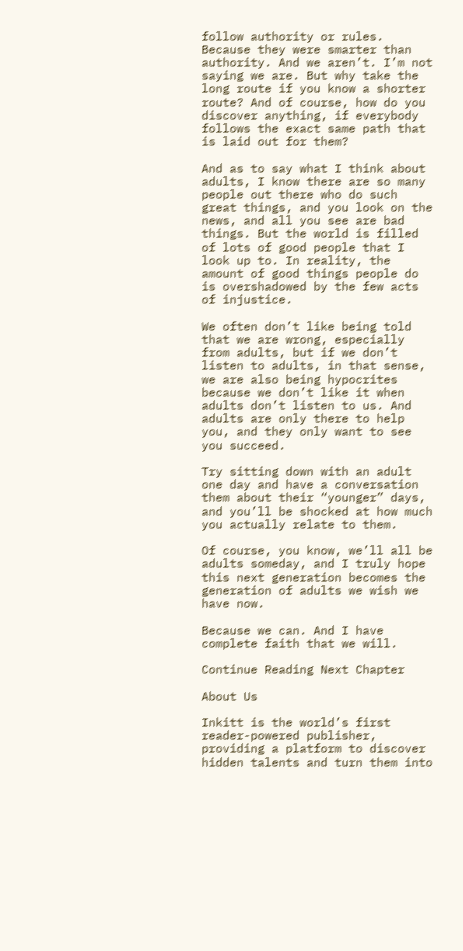follow authority or rules. Because they were smarter than authority. And we aren’t. I’m not saying we are. But why take the long route if you know a shorter route? And of course, how do you discover anything, if everybody follows the exact same path that is laid out for them?

And as to say what I think about adults, I know there are so many people out there who do such great things, and you look on the news, and all you see are bad things. But the world is filled of lots of good people that I look up to. In reality, the amount of good things people do is overshadowed by the few acts of injustice.

We often don’t like being told that we are wrong, especially from adults, but if we don’t listen to adults, in that sense, we are also being hypocrites because we don’t like it when adults don’t listen to us. And adults are only there to help you, and they only want to see you succeed.

Try sitting down with an adult one day and have a conversation them about their “younger” days, and you’ll be shocked at how much you actually relate to them.

Of course, you know, we’ll all be adults someday, and I truly hope this next generation becomes the generation of adults we wish we have now.

Because we can. And I have complete faith that we will.

Continue Reading Next Chapter

About Us

Inkitt is the world’s first reader-powered publisher, providing a platform to discover hidden talents and turn them into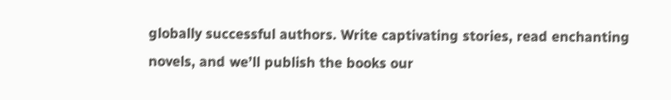globally successful authors. Write captivating stories, read enchanting novels, and we’ll publish the books our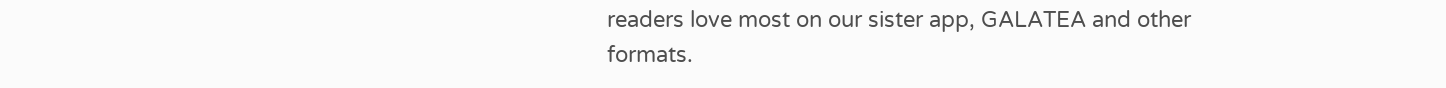readers love most on our sister app, GALATEA and other formats.